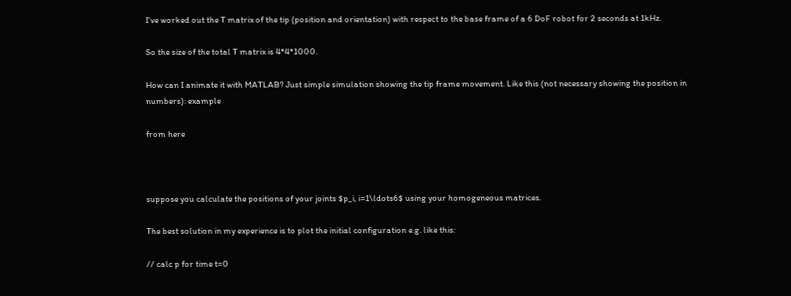I've worked out the T matrix of the tip (position and orientation) with respect to the base frame of a 6 DoF robot for 2 seconds at 1kHz.

So the size of the total T matrix is 4*4*1000.

How can I animate it with MATLAB? Just simple simulation showing the tip frame movement. Like this (not necessary showing the position in numbers): example

from here



suppose you calculate the positions of your joints $p_i, i=1\ldots6$ using your homogeneous matrices.

The best solution in my experience is to plot the initial configuration e.g. like this:

// calc p for time t=0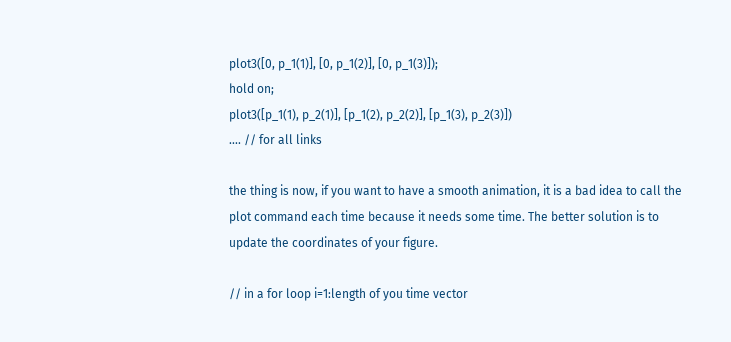plot3([0, p_1(1)], [0, p_1(2)], [0, p_1(3)]);
hold on;
plot3([p_1(1), p_2(1)], [p_1(2), p_2(2)], [p_1(3), p_2(3)])
.... // for all links

the thing is now, if you want to have a smooth animation, it is a bad idea to call the plot command each time because it needs some time. The better solution is to update the coordinates of your figure.

// in a for loop i=1:length of you time vector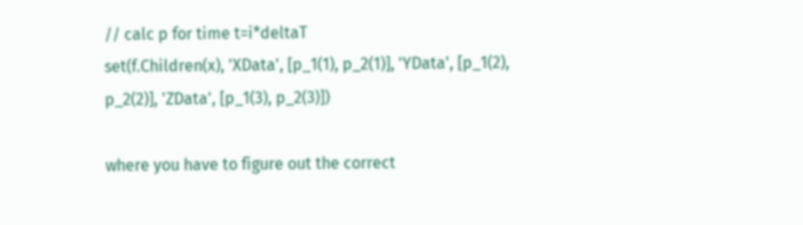// calc p for time t=i*deltaT
set(f.Children(x), 'XData', [p_1(1), p_2(1)], 'YData', [p_1(2), p_2(2)], 'ZData', [p_1(3), p_2(3)])

where you have to figure out the correct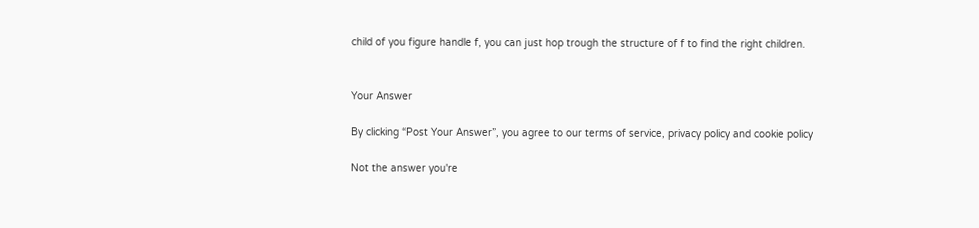child of you figure handle f, you can just hop trough the structure of f to find the right children.


Your Answer

By clicking “Post Your Answer”, you agree to our terms of service, privacy policy and cookie policy

Not the answer you're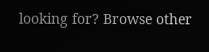looking for? Browse other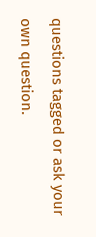questions tagged or ask your own question.